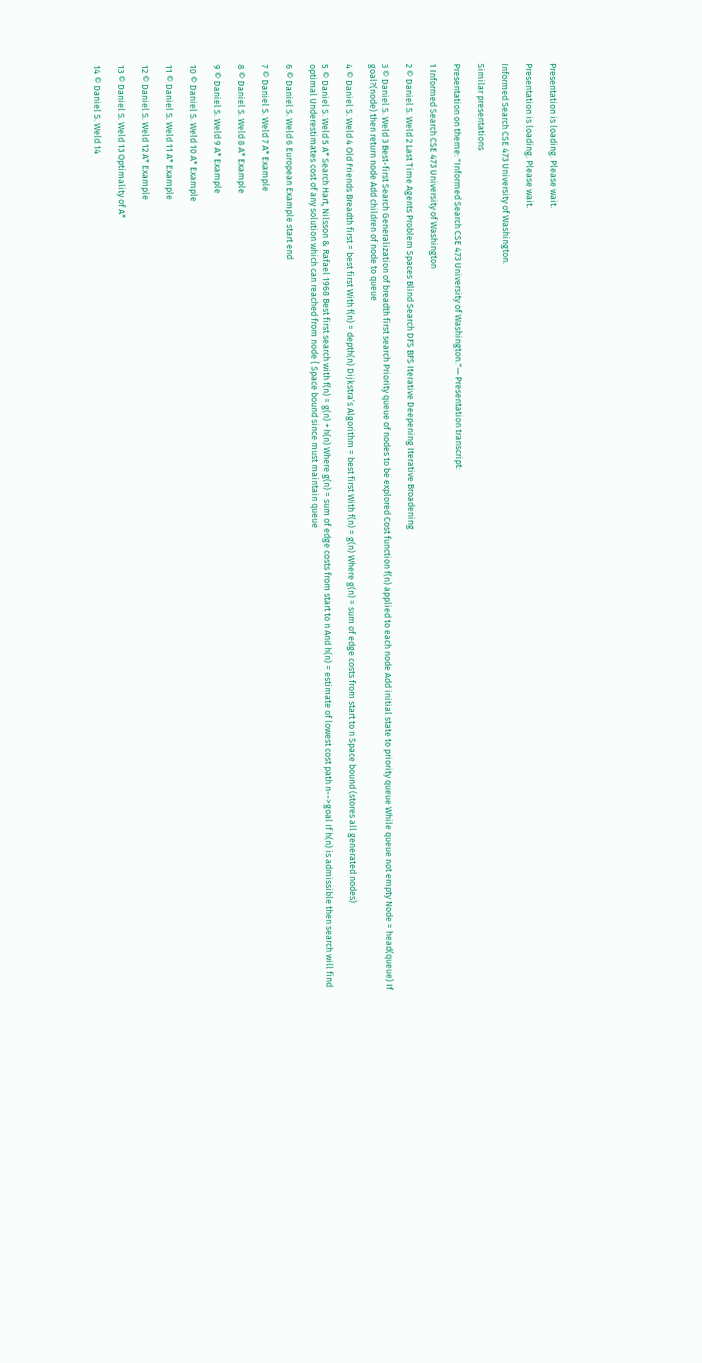Presentation is loading. Please wait.

Presentation is loading. Please wait.

Informed Search CSE 473 University of Washington.

Similar presentations

Presentation on theme: "Informed Search CSE 473 University of Washington."— Presentation transcript:

1 Informed Search CSE 473 University of Washington

2 © Daniel S. Weld 2 Last Time Agents Problem Spaces Blind Search DFS BFS Iterative Deepening Iterative Broadening

3 © Daniel S. Weld 3 Best-first Search Generalization of breadth first search Priority queue of nodes to be explored Cost function f(n) applied to each node Add initial state to priority queue While queue not empty Node = head(queue) If goal?(node) then return node Add children of node to queue

4 © Daniel S. Weld 4 Old Friends Breadth first = best first With f(n) = depth(n) Dijkstra’s Algorithm = best first With f(n) = g(n) Where g(n) = sum of edge costs from start to n Space bound (stores all generated nodes)

5 © Daniel S. Weld 5 A* Search Hart, Nilsson & Rafael 1968 Best first search with f(n) = g(n) + h(n) Where g(n) = sum of edge costs from start to n And h(n) = estimate of lowest cost path n-->goal If h(n) is admissible then search will find optimal Underestimates cost of any solution which can reached from node { Space bound since must maintain queue

6 © Daniel S. Weld 6 European Example start end

7 © Daniel S. Weld 7 A* Example

8 © Daniel S. Weld 8 A* Example

9 © Daniel S. Weld 9 A* Example

10 © Daniel S. Weld 10 A* Example

11 © Daniel S. Weld 11 A* Example

12 © Daniel S. Weld 12 A* Example

13 © Daniel S. Weld 13 Optimality of A*

14 © Daniel S. Weld 14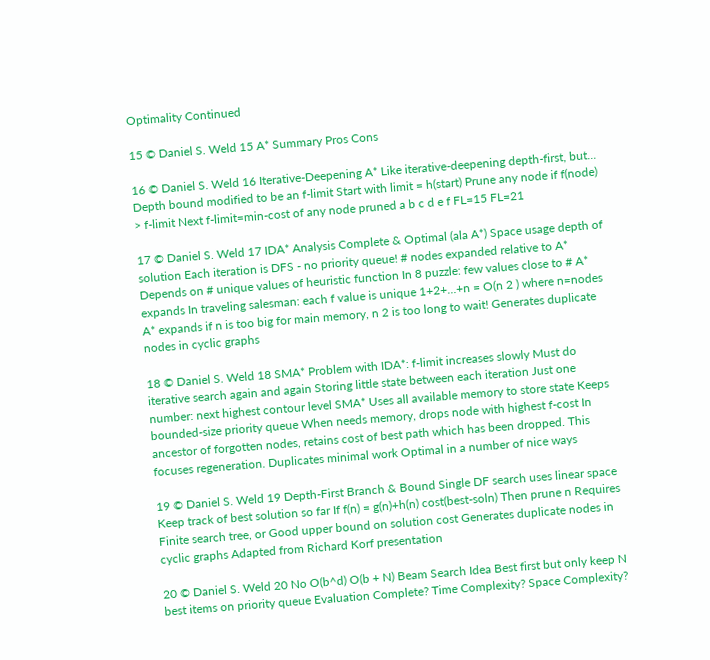Optimality Continued

15 © Daniel S. Weld 15 A* Summary Pros Cons

16 © Daniel S. Weld 16 Iterative-Deepening A* Like iterative-deepening depth-first, but... Depth bound modified to be an f-limit Start with limit = h(start) Prune any node if f(node) > f-limit Next f-limit=min-cost of any node pruned a b c d e f FL=15 FL=21

17 © Daniel S. Weld 17 IDA* Analysis Complete & Optimal (ala A*) Space usage depth of solution Each iteration is DFS - no priority queue! # nodes expanded relative to A* Depends on # unique values of heuristic function In 8 puzzle: few values close to # A* expands In traveling salesman: each f value is unique 1+2+…+n = O(n 2 ) where n=nodes A* expands if n is too big for main memory, n 2 is too long to wait! Generates duplicate nodes in cyclic graphs

18 © Daniel S. Weld 18 SMA* Problem with IDA*: f-limit increases slowly Must do iterative search again and again Storing little state between each iteration Just one number: next highest contour level SMA* Uses all available memory to store state Keeps bounded-size priority queue When needs memory, drops node with highest f-cost In ancestor of forgotten nodes, retains cost of best path which has been dropped. This focuses regeneration. Duplicates minimal work Optimal in a number of nice ways

19 © Daniel S. Weld 19 Depth-First Branch & Bound Single DF search uses linear space Keep track of best solution so far If f(n) = g(n)+h(n) cost(best-soln) Then prune n Requires Finite search tree, or Good upper bound on solution cost Generates duplicate nodes in cyclic graphs Adapted from Richard Korf presentation

20 © Daniel S. Weld 20 No O(b^d) O(b + N) Beam Search Idea Best first but only keep N best items on priority queue Evaluation Complete? Time Complexity? Space Complexity?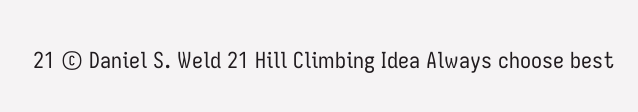21 © Daniel S. Weld 21 Hill Climbing Idea Always choose best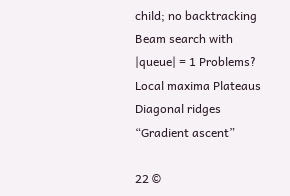child; no backtracking Beam search with |queue| = 1 Problems? Local maxima Plateaus Diagonal ridges “Gradient ascent”

22 ©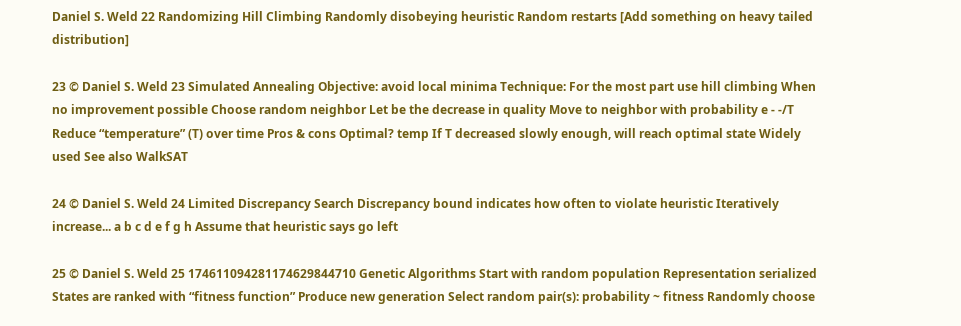Daniel S. Weld 22 Randomizing Hill Climbing Randomly disobeying heuristic Random restarts [Add something on heavy tailed distribution]

23 © Daniel S. Weld 23 Simulated Annealing Objective: avoid local minima Technique: For the most part use hill climbing When no improvement possible Choose random neighbor Let be the decrease in quality Move to neighbor with probability e - -/T Reduce “temperature” (T) over time Pros & cons Optimal? temp If T decreased slowly enough, will reach optimal state Widely used See also WalkSAT

24 © Daniel S. Weld 24 Limited Discrepancy Search Discrepancy bound indicates how often to violate heuristic Iteratively increase... a b c d e f g h Assume that heuristic says go left

25 © Daniel S. Weld 25 174611094281174629844710 Genetic Algorithms Start with random population Representation serialized States are ranked with “fitness function” Produce new generation Select random pair(s): probability ~ fitness Randomly choose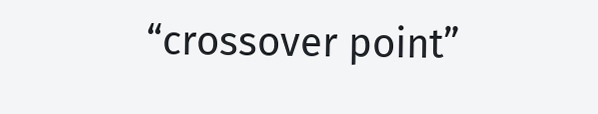“crossover point”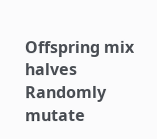Offspring mix halves Randomly mutate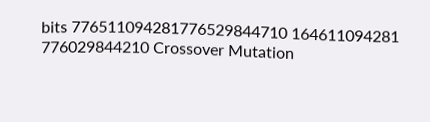bits 776511094281776529844710 164611094281 776029844210 Crossover Mutation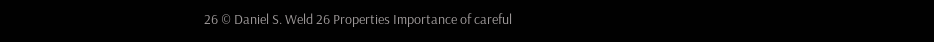26 © Daniel S. Weld 26 Properties Importance of careful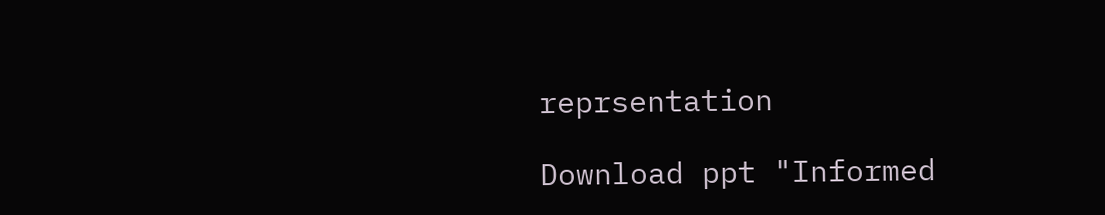reprsentation

Download ppt "Informed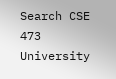Search CSE 473 University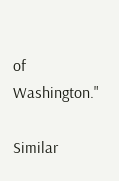of Washington."

Similar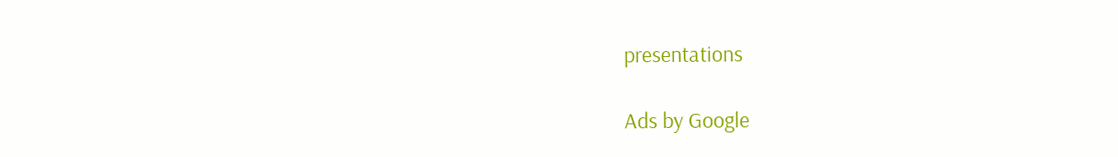presentations

Ads by Google